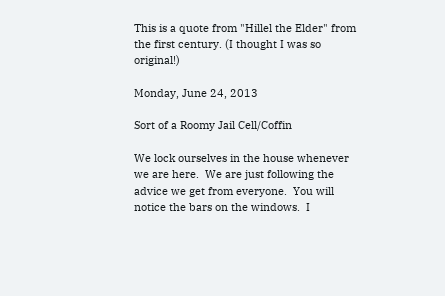This is a quote from "Hillel the Elder" from the first century. (I thought I was so original!)

Monday, June 24, 2013

Sort of a Roomy Jail Cell/Coffin

We lock ourselves in the house whenever we are here.  We are just following the advice we get from everyone.  You will notice the bars on the windows.  I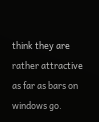think they are rather attractive as far as bars on windows go.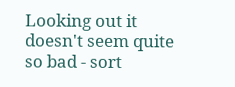Looking out it doesn't seem quite so bad - sort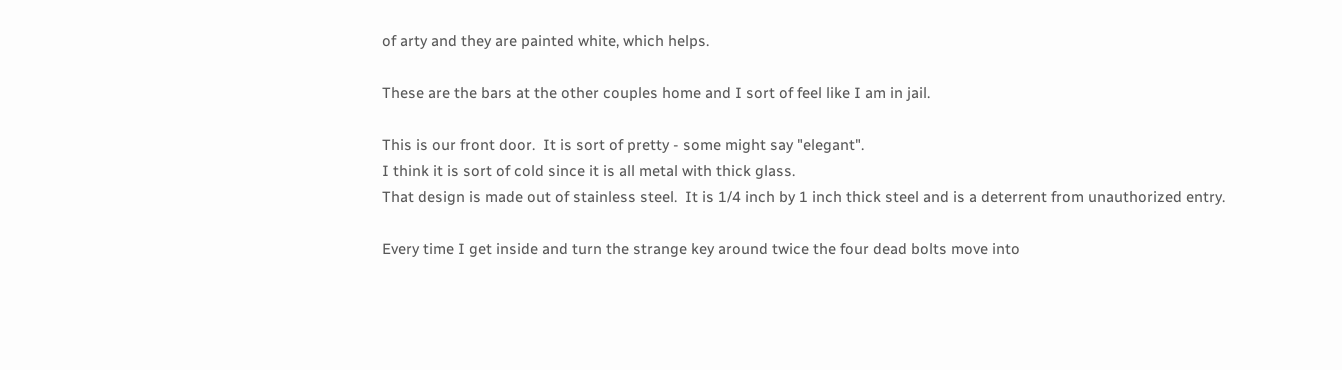of arty and they are painted white, which helps.

These are the bars at the other couples home and I sort of feel like I am in jail.

This is our front door.  It is sort of pretty - some might say "elegant".
I think it is sort of cold since it is all metal with thick glass.
That design is made out of stainless steel.  It is 1/4 inch by 1 inch thick steel and is a deterrent from unauthorized entry.

Every time I get inside and turn the strange key around twice the four dead bolts move into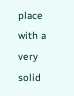place with a very solid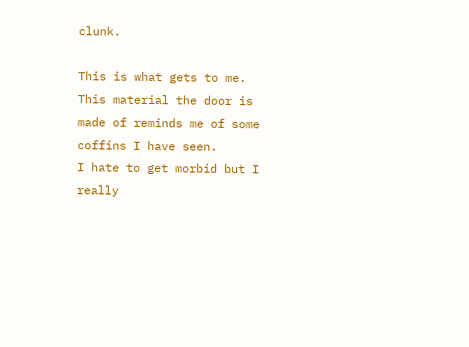clunk.

This is what gets to me.  This material the door is made of reminds me of some coffins I have seen.
I hate to get morbid but I really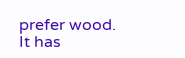prefer wood.  It has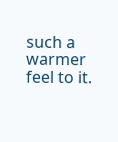such a warmer feel to it.